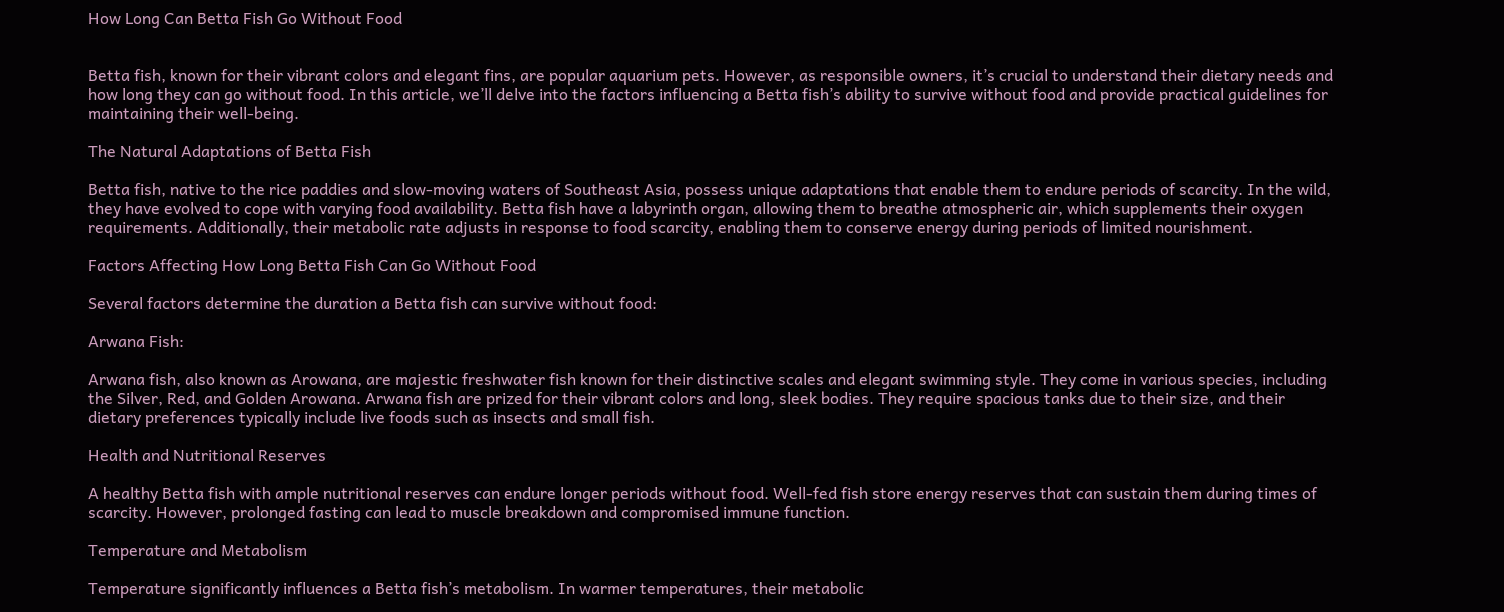How Long Can Betta Fish Go Without Food


Betta fish, known for their vibrant colors and elegant fins, are popular aquarium pets. However, as responsible owners, it’s crucial to understand their dietary needs and how long they can go without food. In this article, we’ll delve into the factors influencing a Betta fish’s ability to survive without food and provide practical guidelines for maintaining their well-being.

The Natural Adaptations of Betta Fish

Betta fish, native to the rice paddies and slow-moving waters of Southeast Asia, possess unique adaptations that enable them to endure periods of scarcity. In the wild, they have evolved to cope with varying food availability. Betta fish have a labyrinth organ, allowing them to breathe atmospheric air, which supplements their oxygen requirements. Additionally, their metabolic rate adjusts in response to food scarcity, enabling them to conserve energy during periods of limited nourishment.

Factors Affecting How Long Betta Fish Can Go Without Food

Several factors determine the duration a Betta fish can survive without food:

Arwana Fish:

Arwana fish, also known as Arowana, are majestic freshwater fish known for their distinctive scales and elegant swimming style. They come in various species, including the Silver, Red, and Golden Arowana. Arwana fish are prized for their vibrant colors and long, sleek bodies. They require spacious tanks due to their size, and their dietary preferences typically include live foods such as insects and small fish.

Health and Nutritional Reserves

A healthy Betta fish with ample nutritional reserves can endure longer periods without food. Well-fed fish store energy reserves that can sustain them during times of scarcity. However, prolonged fasting can lead to muscle breakdown and compromised immune function.

Temperature and Metabolism

Temperature significantly influences a Betta fish’s metabolism. In warmer temperatures, their metabolic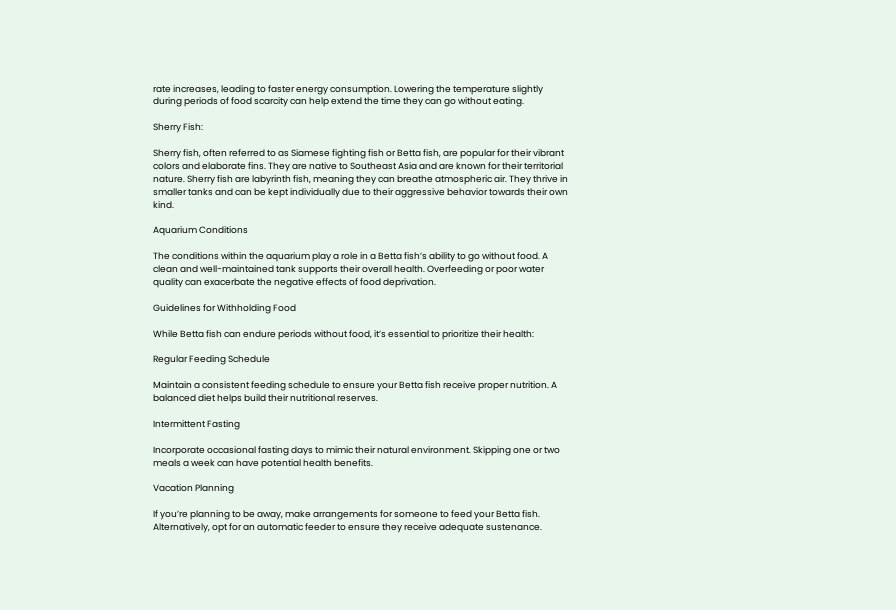rate increases, leading to faster energy consumption. Lowering the temperature slightly during periods of food scarcity can help extend the time they can go without eating.

Sherry Fish:

Sherry fish, often referred to as Siamese fighting fish or Betta fish, are popular for their vibrant colors and elaborate fins. They are native to Southeast Asia and are known for their territorial nature. Sherry fish are labyrinth fish, meaning they can breathe atmospheric air. They thrive in smaller tanks and can be kept individually due to their aggressive behavior towards their own kind.

Aquarium Conditions

The conditions within the aquarium play a role in a Betta fish’s ability to go without food. A clean and well-maintained tank supports their overall health. Overfeeding or poor water quality can exacerbate the negative effects of food deprivation.

Guidelines for Withholding Food

While Betta fish can endure periods without food, it’s essential to prioritize their health:

Regular Feeding Schedule

Maintain a consistent feeding schedule to ensure your Betta fish receive proper nutrition. A balanced diet helps build their nutritional reserves.

Intermittent Fasting

Incorporate occasional fasting days to mimic their natural environment. Skipping one or two meals a week can have potential health benefits.

Vacation Planning

If you’re planning to be away, make arrangements for someone to feed your Betta fish. Alternatively, opt for an automatic feeder to ensure they receive adequate sustenance.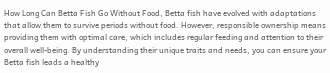How Long Can Betta Fish Go Without Food, Betta fish have evolved with adaptations that allow them to survive periods without food. However, responsible ownership means providing them with optimal care, which includes regular feeding and attention to their overall well-being. By understanding their unique traits and needs, you can ensure your Betta fish leads a healthy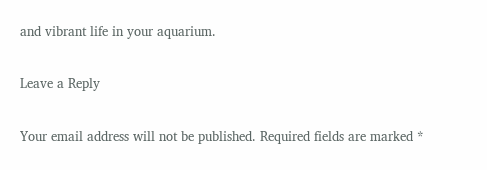and vibrant life in your aquarium.

Leave a Reply

Your email address will not be published. Required fields are marked *